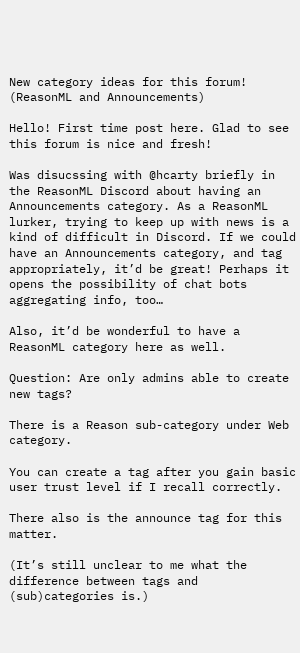New category ideas for this forum! (ReasonML and Announcements)

Hello! First time post here. Glad to see this forum is nice and fresh!

Was disucssing with @hcarty briefly in the ReasonML Discord about having an Announcements category. As a ReasonML lurker, trying to keep up with news is a kind of difficult in Discord. If we could have an Announcements category, and tag appropriately, it’d be great! Perhaps it opens the possibility of chat bots aggregating info, too…

Also, it’d be wonderful to have a ReasonML category here as well.

Question: Are only admins able to create new tags?

There is a Reason sub-category under Web category.

You can create a tag after you gain basic user trust level if I recall correctly.

There also is the announce tag for this matter.

(It’s still unclear to me what the difference between tags and (sub)categories is.)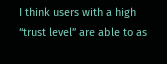I think users with a high “trust level” are able to as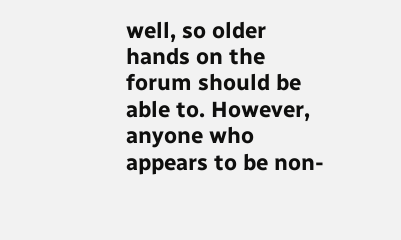well, so older hands on the forum should be able to. However, anyone who appears to be non-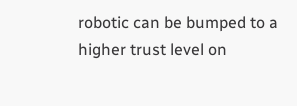robotic can be bumped to a higher trust level on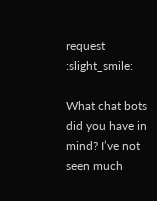request :slight_smile:

What chat bots did you have in mind? I’ve not seen much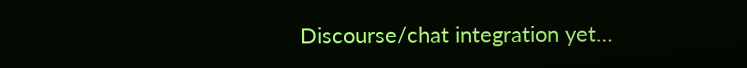Discourse/chat integration yet…